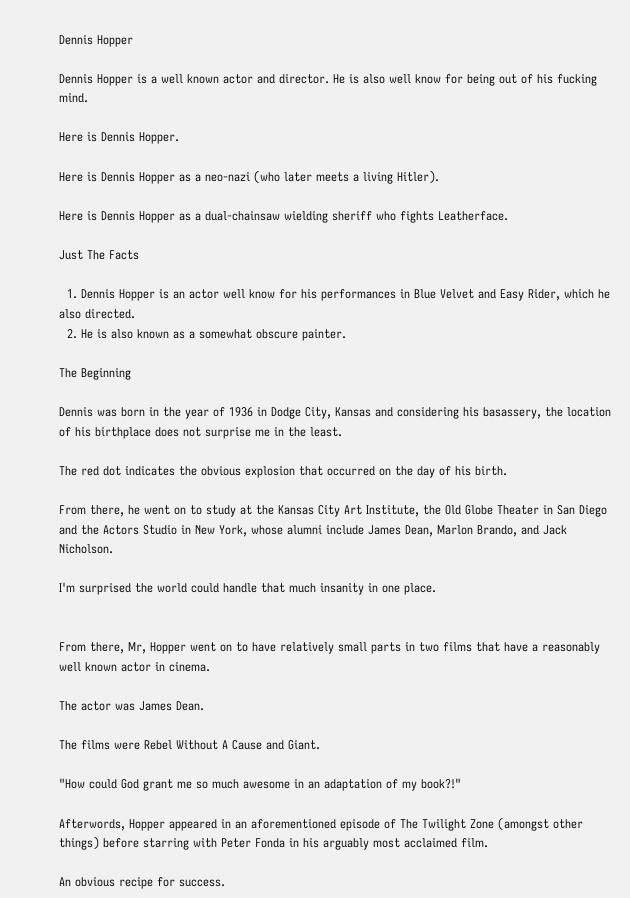Dennis Hopper

Dennis Hopper is a well known actor and director. He is also well know for being out of his fucking mind.

Here is Dennis Hopper.

Here is Dennis Hopper as a neo-nazi (who later meets a living Hitler).

Here is Dennis Hopper as a dual-chainsaw wielding sheriff who fights Leatherface.

Just The Facts

  1. Dennis Hopper is an actor well know for his performances in Blue Velvet and Easy Rider, which he also directed.
  2. He is also known as a somewhat obscure painter.

The Beginning

Dennis was born in the year of 1936 in Dodge City, Kansas and considering his basassery, the location of his birthplace does not surprise me in the least.

The red dot indicates the obvious explosion that occurred on the day of his birth.

From there, he went on to study at the Kansas City Art Institute, the Old Globe Theater in San Diego and the Actors Studio in New York, whose alumni include James Dean, Marlon Brando, and Jack Nicholson.

I'm surprised the world could handle that much insanity in one place.


From there, Mr, Hopper went on to have relatively small parts in two films that have a reasonably well known actor in cinema.

The actor was James Dean.

The films were Rebel Without A Cause and Giant.

"How could God grant me so much awesome in an adaptation of my book?!"

Afterwords, Hopper appeared in an aforementioned episode of The Twilight Zone (amongst other things) before starring with Peter Fonda in his arguably most acclaimed film.

An obvious recipe for success.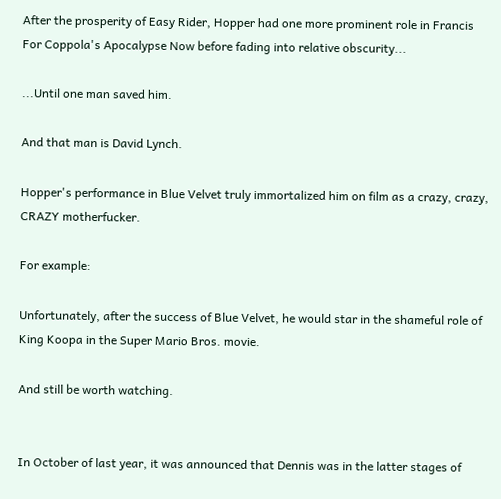After the prosperity of Easy Rider, Hopper had one more prominent role in Francis For Coppola's Apocalypse Now before fading into relative obscurity...

...Until one man saved him.

And that man is David Lynch.

Hopper's performance in Blue Velvet truly immortalized him on film as a crazy, crazy, CRAZY motherfucker.

For example:

Unfortunately, after the success of Blue Velvet, he would star in the shameful role of King Koopa in the Super Mario Bros. movie.

And still be worth watching.


In October of last year, it was announced that Dennis was in the latter stages of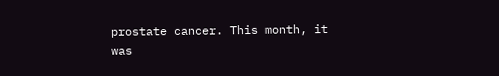prostate cancer. This month, it was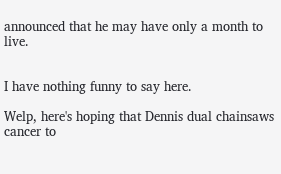announced that he may have only a month to live.


I have nothing funny to say here.

Welp, here's hoping that Dennis dual chainsaws cancer to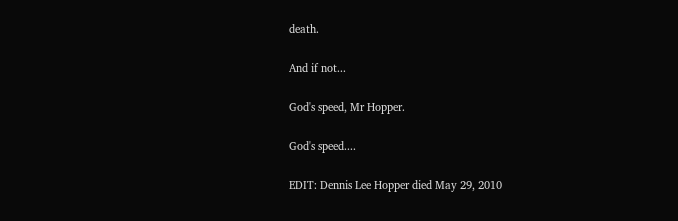death.

And if not...

God's speed, Mr Hopper.

God's speed....

EDIT: Dennis Lee Hopper died May 29, 2010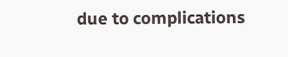due to complications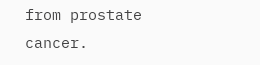from prostate cancer.